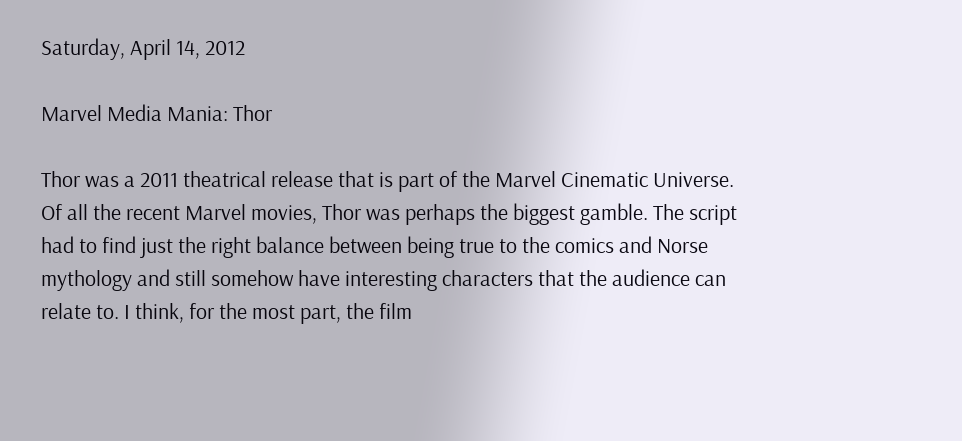Saturday, April 14, 2012

Marvel Media Mania: Thor

Thor was a 2011 theatrical release that is part of the Marvel Cinematic Universe.
Of all the recent Marvel movies, Thor was perhaps the biggest gamble. The script had to find just the right balance between being true to the comics and Norse mythology and still somehow have interesting characters that the audience can relate to. I think, for the most part, the film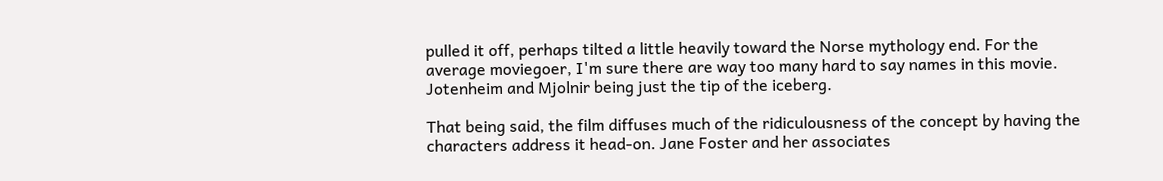pulled it off, perhaps tilted a little heavily toward the Norse mythology end. For the average moviegoer, I'm sure there are way too many hard to say names in this movie. Jotenheim and Mjolnir being just the tip of the iceberg.

That being said, the film diffuses much of the ridiculousness of the concept by having the characters address it head-on. Jane Foster and her associates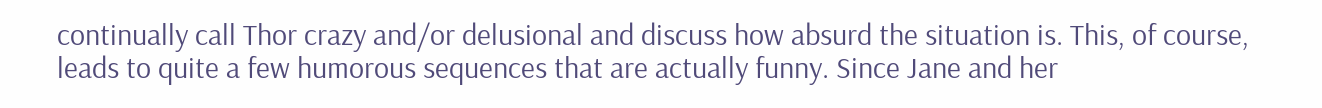continually call Thor crazy and/or delusional and discuss how absurd the situation is. This, of course, leads to quite a few humorous sequences that are actually funny. Since Jane and her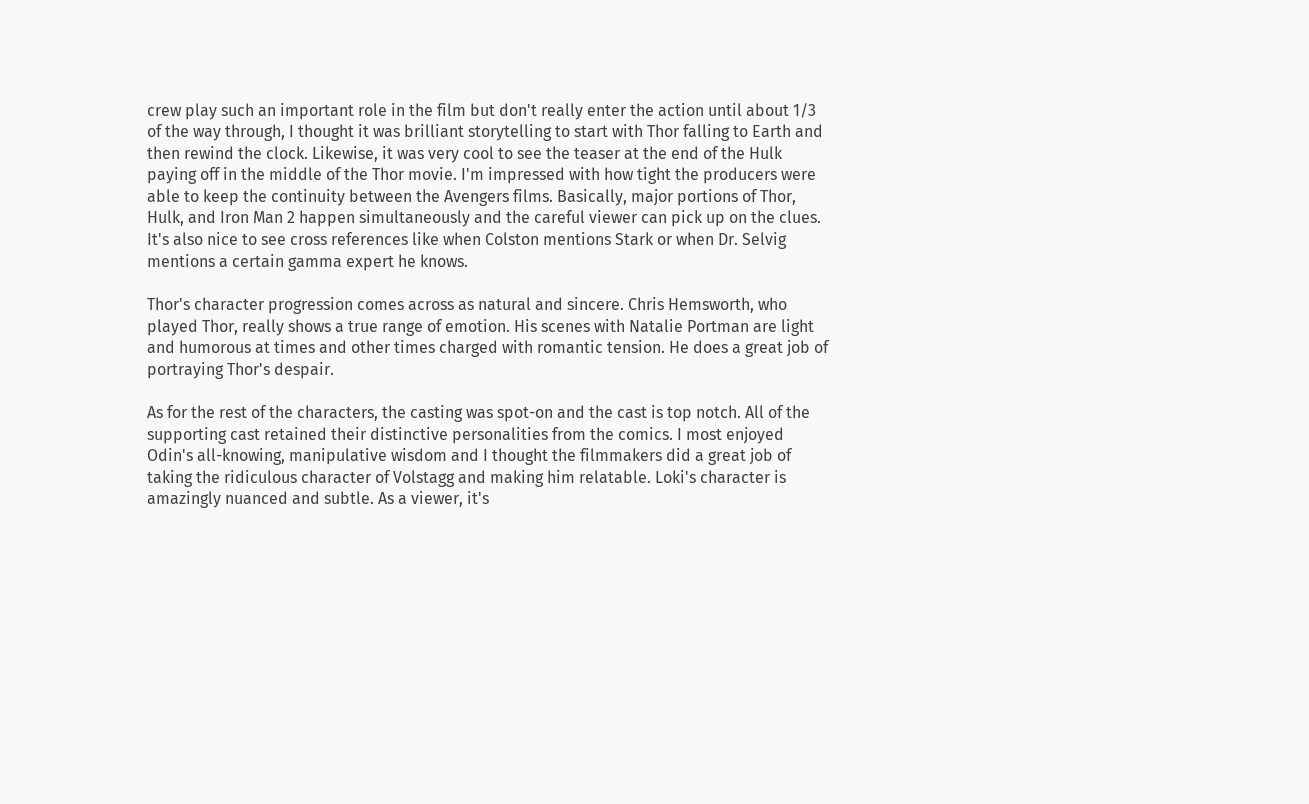crew play such an important role in the film but don't really enter the action until about 1/3 of the way through, I thought it was brilliant storytelling to start with Thor falling to Earth and then rewind the clock. Likewise, it was very cool to see the teaser at the end of the Hulk paying off in the middle of the Thor movie. I'm impressed with how tight the producers were able to keep the continuity between the Avengers films. Basically, major portions of Thor, Hulk, and Iron Man 2 happen simultaneously and the careful viewer can pick up on the clues. It's also nice to see cross references like when Colston mentions Stark or when Dr. Selvig mentions a certain gamma expert he knows.

Thor's character progression comes across as natural and sincere. Chris Hemsworth, who played Thor, really shows a true range of emotion. His scenes with Natalie Portman are light and humorous at times and other times charged with romantic tension. He does a great job of portraying Thor's despair.

As for the rest of the characters, the casting was spot-on and the cast is top notch. All of the supporting cast retained their distinctive personalities from the comics. I most enjoyed Odin's all-knowing, manipulative wisdom and I thought the filmmakers did a great job of taking the ridiculous character of Volstagg and making him relatable. Loki's character is amazingly nuanced and subtle. As a viewer, it's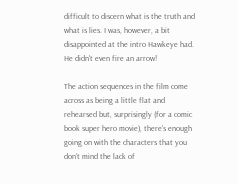difficult to discern what is the truth and what is lies. I was, however, a bit disappointed at the intro Hawkeye had. He didn't even fire an arrow!

The action sequences in the film come across as being a little flat and rehearsed but, surprisingly (for a comic book super hero movie), there's enough going on with the characters that you don't mind the lack of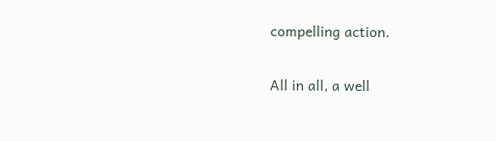compelling action.

All in all, a well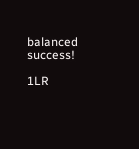balanced success!

1LR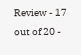Review - 17 out of 20 -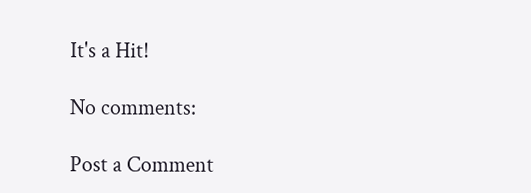It's a Hit!

No comments:

Post a Comment